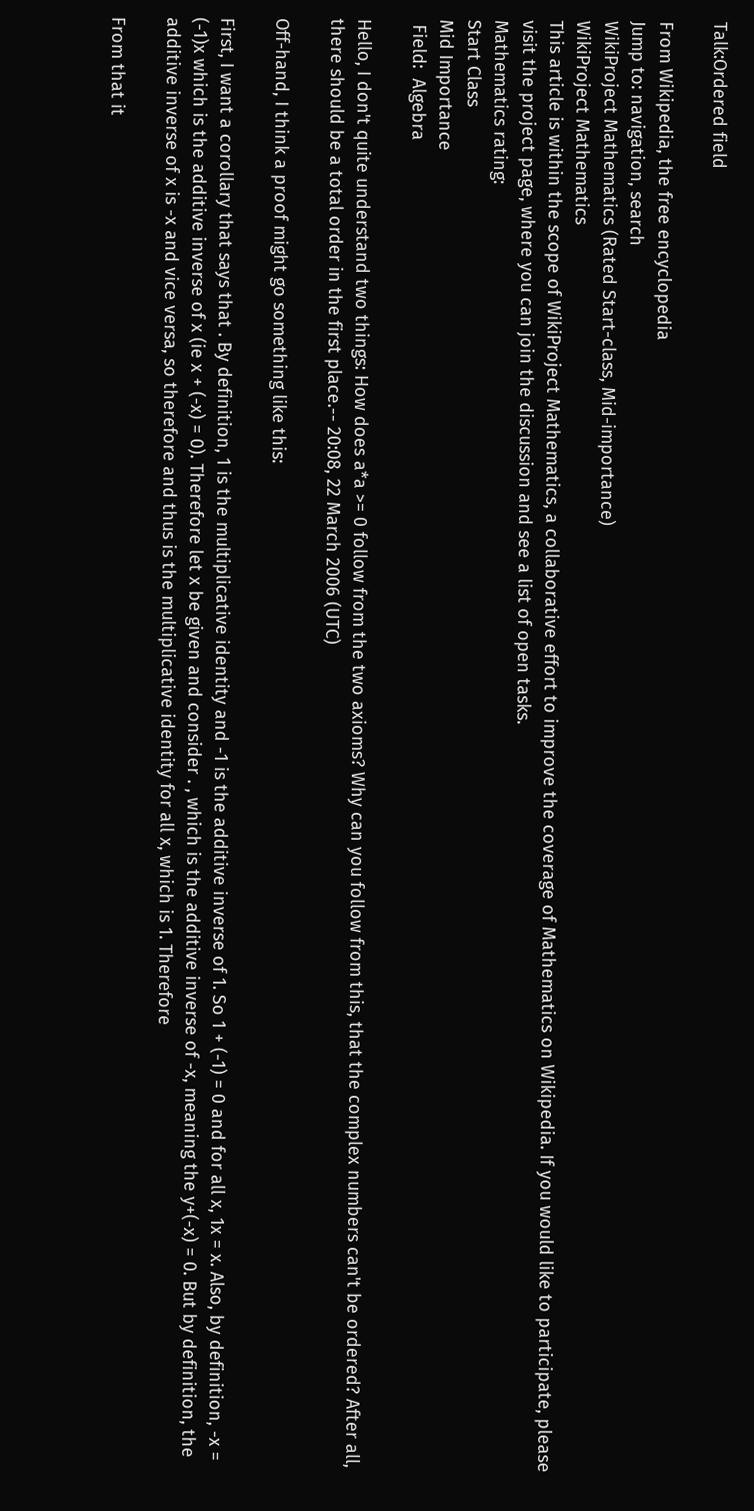Talk:Ordered field

From Wikipedia, the free encyclopedia
Jump to: navigation, search
WikiProject Mathematics (Rated Start-class, Mid-importance)
WikiProject Mathematics
This article is within the scope of WikiProject Mathematics, a collaborative effort to improve the coverage of Mathematics on Wikipedia. If you would like to participate, please visit the project page, where you can join the discussion and see a list of open tasks.
Mathematics rating:
Start Class
Mid Importance
 Field:  Algebra

Hello, I don't quite understand two things: How does a*a >= 0 follow from the two axioms? Why can you follow from this, that the complex numbers can't be ordered? After all, there should be a total order in the first place.-- 20:08, 22 March 2006 (UTC)

Off-hand, I think a proof might go something like this:

First, I want a corollary that says that . By definition, 1 is the multiplicative identity and -1 is the additive inverse of 1. So 1 + (-1) = 0 and for all x, 1x = x. Also, by definition, -x = (-1)x which is the additive inverse of x (ie x + (-x) = 0). Therefore let x be given and consider . , which is the additive inverse of -x, meaning the y+(-x) = 0. But by definition, the additive inverse of x is -x and vice versa, so therefore and thus is the multiplicative identity for all x, which is 1. Therefore

From that it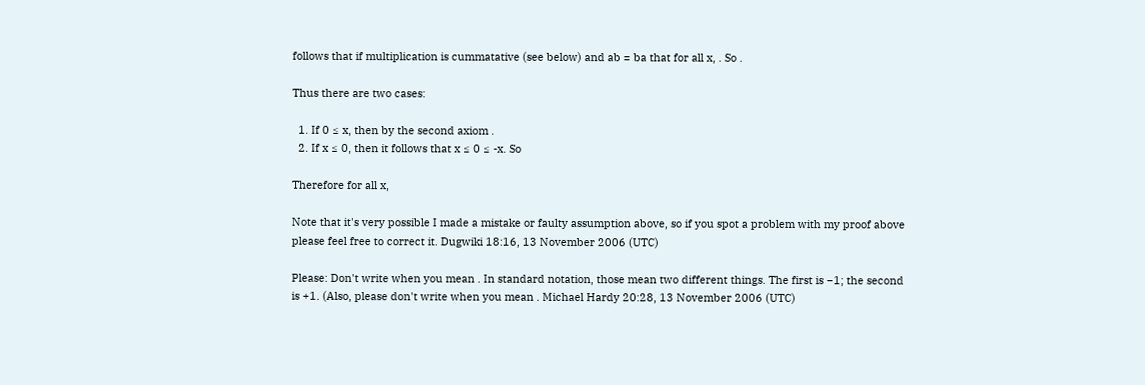follows that if multiplication is cummatative (see below) and ab = ba that for all x, . So .

Thus there are two cases:

  1. If 0 ≤ x, then by the second axiom .
  2. If x ≤ 0, then it follows that x ≤ 0 ≤ -x. So

Therefore for all x,

Note that it's very possible I made a mistake or faulty assumption above, so if you spot a problem with my proof above please feel free to correct it. Dugwiki 18:16, 13 November 2006 (UTC)

Please: Don't write when you mean . In standard notation, those mean two different things. The first is −1; the second is +1. (Also, please don't write when you mean . Michael Hardy 20:28, 13 November 2006 (UTC)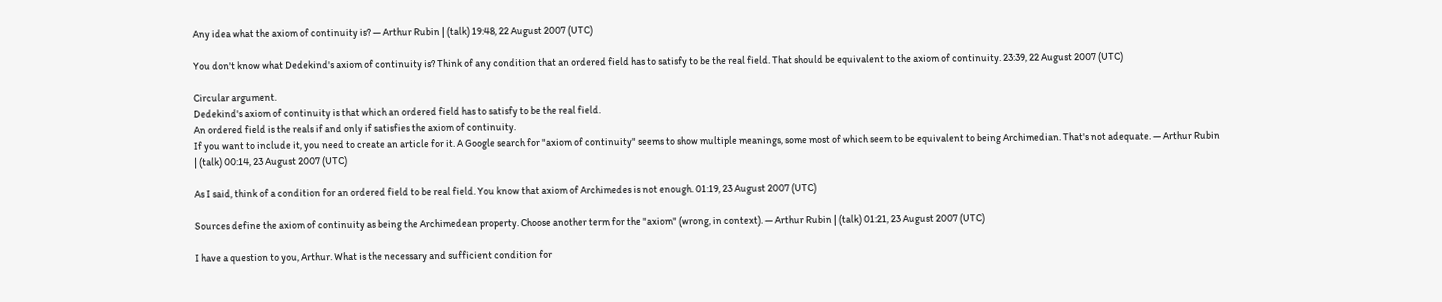Any idea what the axiom of continuity is? — Arthur Rubin | (talk) 19:48, 22 August 2007 (UTC)

You don't know what Dedekind's axiom of continuity is? Think of any condition that an ordered field has to satisfy to be the real field. That should be equivalent to the axiom of continuity. 23:39, 22 August 2007 (UTC)

Circular argument.
Dedekind's axiom of continuity is that which an ordered field has to satisfy to be the real field.
An ordered field is the reals if and only if satisfies the axiom of continuity.
If you want to include it, you need to create an article for it. A Google search for "axiom of continuity" seems to show multiple meanings, some most of which seem to be equivalent to being Archimedian. That's not adequate. — Arthur Rubin | (talk) 00:14, 23 August 2007 (UTC)

As I said, think of a condition for an ordered field to be real field. You know that axiom of Archimedes is not enough. 01:19, 23 August 2007 (UTC)

Sources define the axiom of continuity as being the Archimedean property. Choose another term for the "axiom" (wrong, in context). — Arthur Rubin | (talk) 01:21, 23 August 2007 (UTC)

I have a question to you, Arthur. What is the necessary and sufficient condition for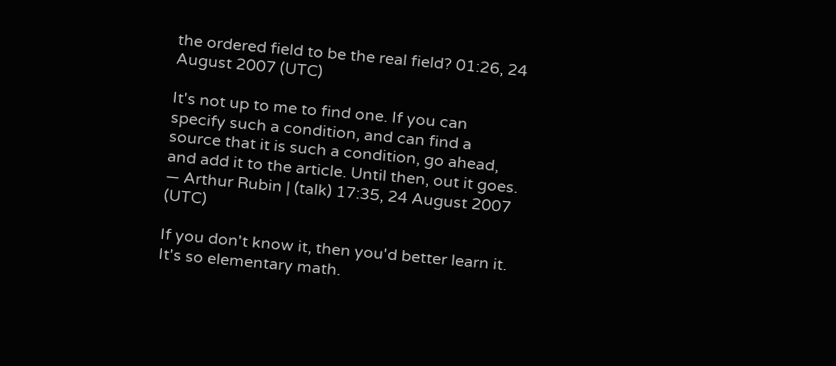the ordered field to be the real field? 01:26, 24 August 2007 (UTC)

It's not up to me to find one. If you can specify such a condition, and can find a source that it is such a condition, go ahead, and add it to the article. Until then, out it goes. — Arthur Rubin | (talk) 17:35, 24 August 2007 (UTC)

If you don't know it, then you'd better learn it. It's so elementary math.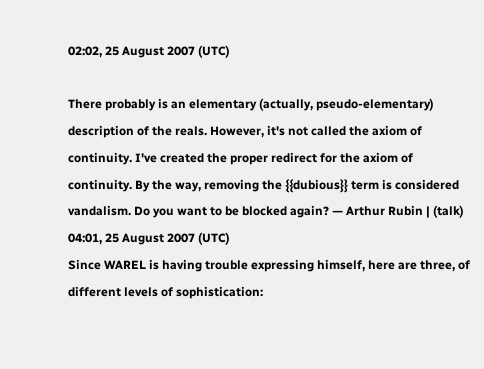02:02, 25 August 2007 (UTC)

There probably is an elementary (actually, pseudo-elementary) description of the reals. However, it's not called the axiom of continuity. I've created the proper redirect for the axiom of continuity. By the way, removing the {{dubious}} term is considered vandalism. Do you want to be blocked again? — Arthur Rubin | (talk) 04:01, 25 August 2007 (UTC)
Since WAREL is having trouble expressing himself, here are three, of different levels of sophistication: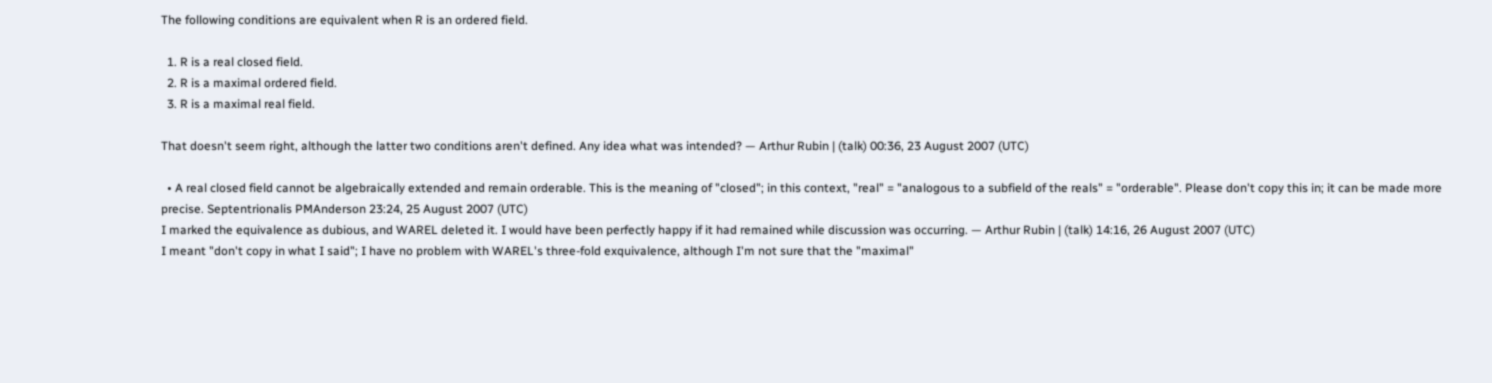The following conditions are equivalent when R is an ordered field.

  1. R is a real closed field.
  2. R is a maximal ordered field.
  3. R is a maximal real field.

That doesn't seem right, although the latter two conditions aren't defined. Any idea what was intended? — Arthur Rubin | (talk) 00:36, 23 August 2007 (UTC)

  • A real closed field cannot be algebraically extended and remain orderable. This is the meaning of "closed"; in this context, "real" = "analogous to a subfield of the reals" = "orderable". Please don't copy this in; it can be made more precise. Septentrionalis PMAnderson 23:24, 25 August 2007 (UTC)
I marked the equivalence as dubious, and WAREL deleted it. I would have been perfectly happy if it had remained while discussion was occurring. — Arthur Rubin | (talk) 14:16, 26 August 2007 (UTC)
I meant "don't copy in what I said"; I have no problem with WAREL's three-fold exquivalence, although I'm not sure that the "maximal"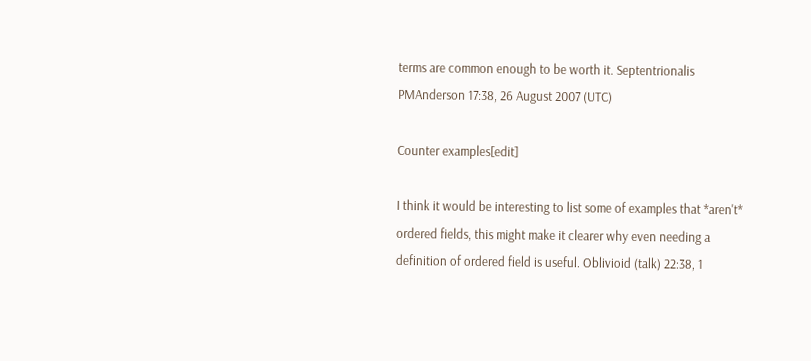terms are common enough to be worth it. Septentrionalis PMAnderson 17:38, 26 August 2007 (UTC)

Counter examples[edit]

I think it would be interesting to list some of examples that *aren't* ordered fields, this might make it clearer why even needing a definition of ordered field is useful. Oblivioid (talk) 22:38, 1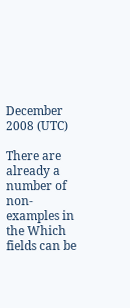December 2008 (UTC)

There are already a number of non-examples in the Which fields can be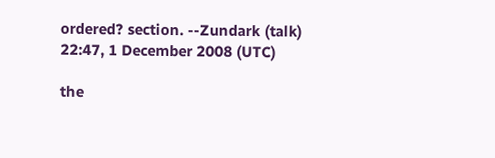ordered? section. --Zundark (talk) 22:47, 1 December 2008 (UTC)

the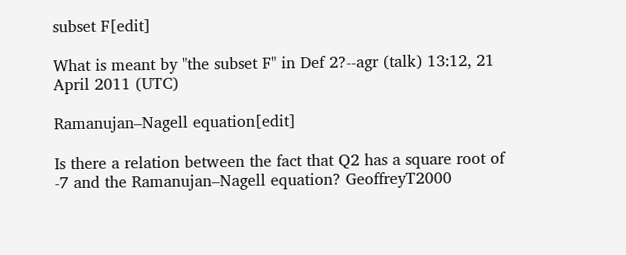subset F[edit]

What is meant by "the subset F" in Def 2?--agr (talk) 13:12, 21 April 2011 (UTC)

Ramanujan–Nagell equation[edit]

Is there a relation between the fact that Q2 has a square root of -7 and the Ramanujan–Nagell equation? GeoffreyT2000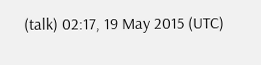(talk) 02:17, 19 May 2015 (UTC)